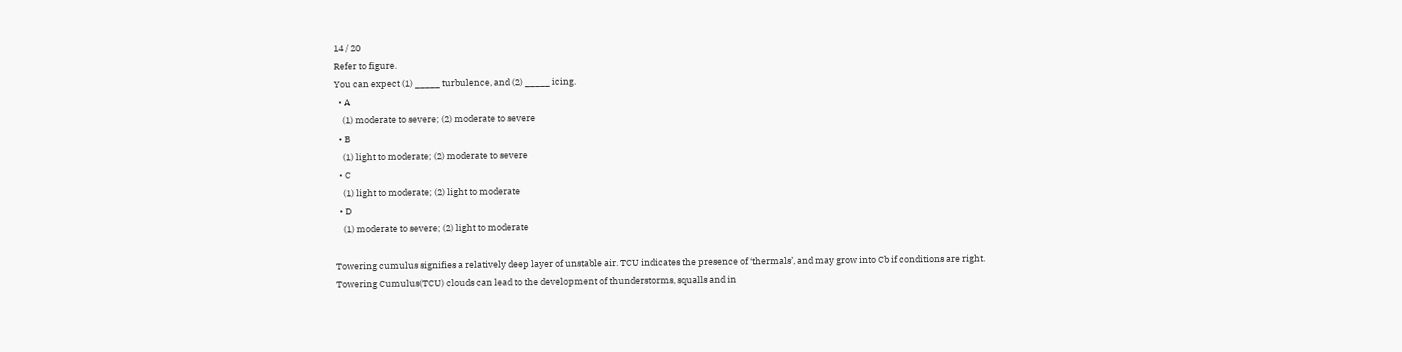14 / 20
Refer to figure.
You can expect (1) _____ turbulence, and (2) _____ icing.
  • A
    (1) moderate to severe; (2) moderate to severe
  • B
    (1) light to moderate; (2) moderate to severe
  • C
    (1) light to moderate; (2) light to moderate
  • D
    (1) moderate to severe; (2) light to moderate

Towering cumulus signifies a relatively deep layer of unstable air. TCU indicates the presence of ‘thermals’, and may grow into Cb if conditions are right. Towering Cumulus(TCU) clouds can lead to the development of thunderstorms, squalls and in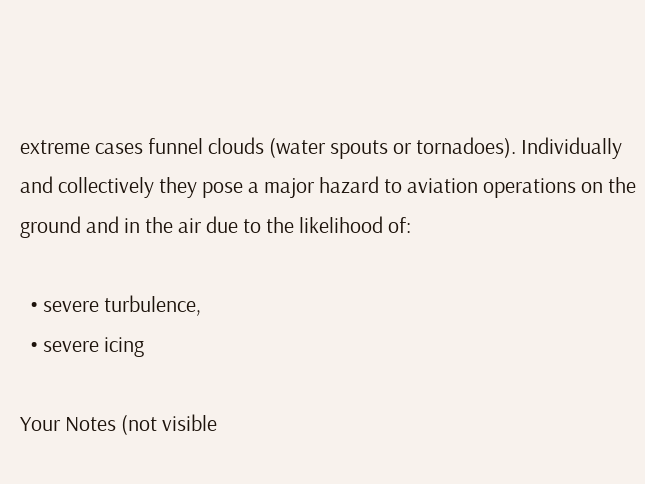extreme cases funnel clouds (water spouts or tornadoes). Individually and collectively they pose a major hazard to aviation operations on the ground and in the air due to the likelihood of:

  • severe turbulence,
  • severe icing

Your Notes (not visible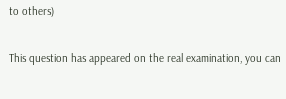to others)

This question has appeared on the real examination, you can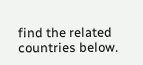find the related countries below.